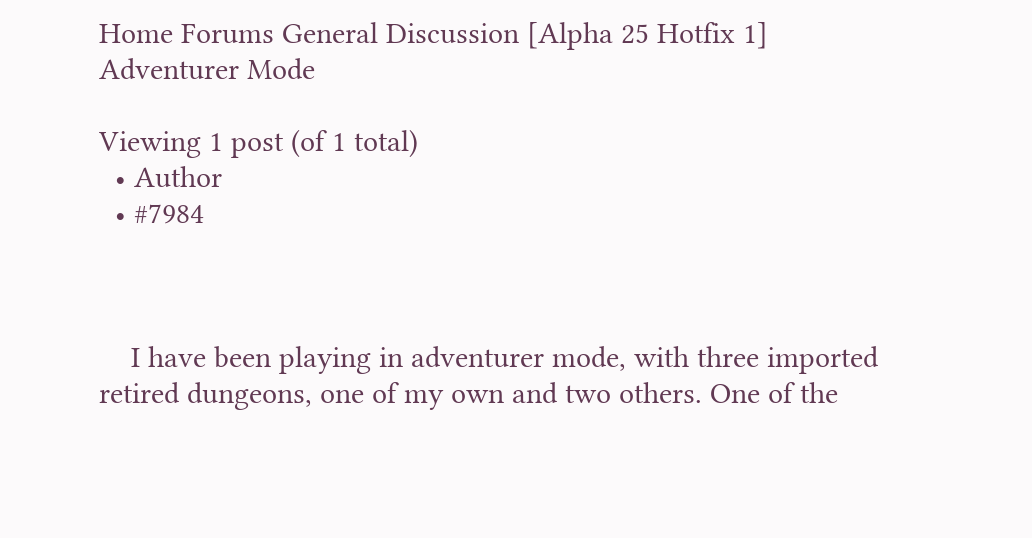Home Forums General Discussion [Alpha 25 Hotfix 1] Adventurer Mode

Viewing 1 post (of 1 total)
  • Author
  • #7984



    I have been playing in adventurer mode, with three imported retired dungeons, one of my own and two others. One of the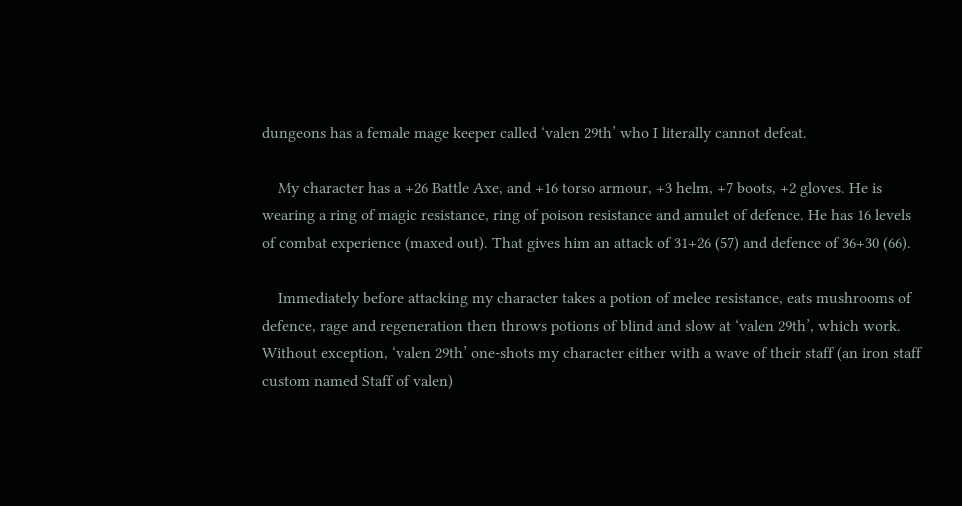dungeons has a female mage keeper called ‘valen 29th’ who I literally cannot defeat.

    My character has a +26 Battle Axe, and +16 torso armour, +3 helm, +7 boots, +2 gloves. He is wearing a ring of magic resistance, ring of poison resistance and amulet of defence. He has 16 levels of combat experience (maxed out). That gives him an attack of 31+26 (57) and defence of 36+30 (66).

    Immediately before attacking my character takes a potion of melee resistance, eats mushrooms of defence, rage and regeneration then throws potions of blind and slow at ‘valen 29th’, which work. Without exception, ‘valen 29th’ one-shots my character either with a wave of their staff (an iron staff custom named Staff of valen)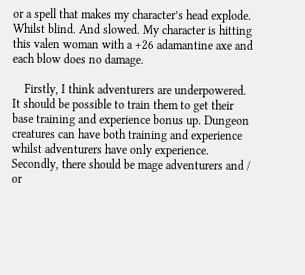or a spell that makes my character’s head explode. Whilst blind. And slowed. My character is hitting this valen woman with a +26 adamantine axe and each blow does no damage.

    Firstly, I think adventurers are underpowered. It should be possible to train them to get their base training and experience bonus up. Dungeon creatures can have both training and experience whilst adventurers have only experience. Secondly, there should be mage adventurers and / or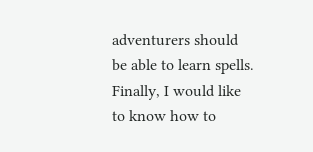adventurers should be able to learn spells. Finally, I would like to know how to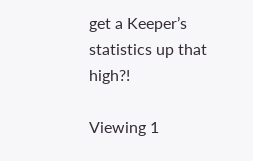get a Keeper’s statistics up that high?!

Viewing 1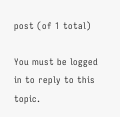post (of 1 total)

You must be logged in to reply to this topic.